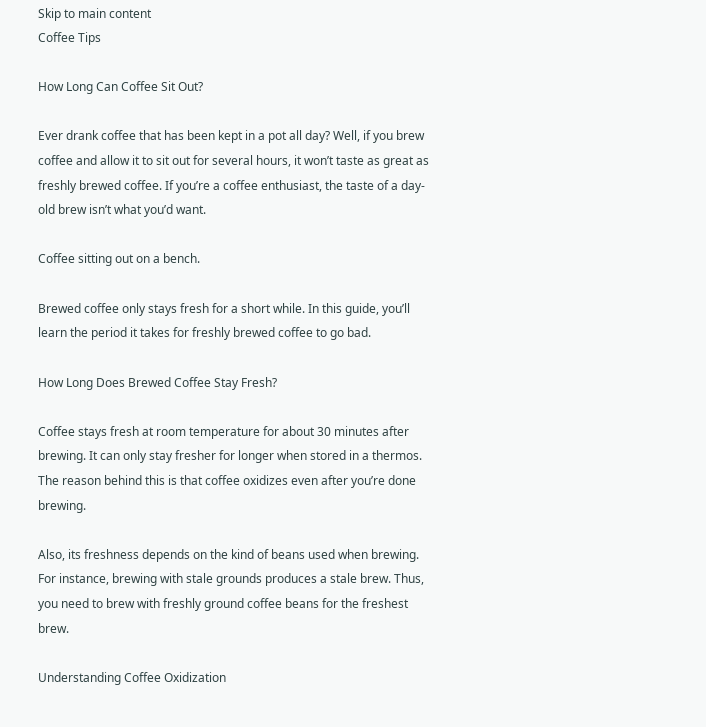Skip to main content
Coffee Tips

How Long Can Coffee Sit Out?

Ever drank coffee that has been kept in a pot all day? Well, if you brew coffee and allow it to sit out for several hours, it won’t taste as great as freshly brewed coffee. If you’re a coffee enthusiast, the taste of a day-old brew isn’t what you’d want.

Coffee sitting out on a bench.

Brewed coffee only stays fresh for a short while. In this guide, you’ll learn the period it takes for freshly brewed coffee to go bad.

How Long Does Brewed Coffee Stay Fresh?

Coffee stays fresh at room temperature for about 30 minutes after brewing. It can only stay fresher for longer when stored in a thermos. The reason behind this is that coffee oxidizes even after you’re done brewing.

Also, its freshness depends on the kind of beans used when brewing.  For instance, brewing with stale grounds produces a stale brew. Thus, you need to brew with freshly ground coffee beans for the freshest brew.

Understanding Coffee Oxidization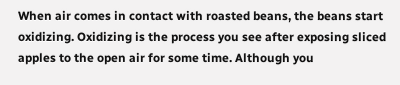When air comes in contact with roasted beans, the beans start oxidizing. Oxidizing is the process you see after exposing sliced apples to the open air for some time. Although you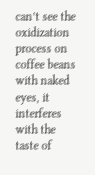can’t see the oxidization process on coffee beans with naked eyes, it interferes with the taste of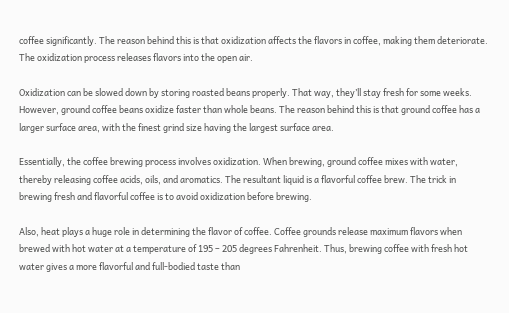coffee significantly. The reason behind this is that oxidization affects the flavors in coffee, making them deteriorate. The oxidization process releases flavors into the open air.

Oxidization can be slowed down by storing roasted beans properly. That way, they’ll stay fresh for some weeks. However, ground coffee beans oxidize faster than whole beans. The reason behind this is that ground coffee has a larger surface area, with the finest grind size having the largest surface area.

Essentially, the coffee brewing process involves oxidization. When brewing, ground coffee mixes with water, thereby releasing coffee acids, oils, and aromatics. The resultant liquid is a flavorful coffee brew. The trick in brewing fresh and flavorful coffee is to avoid oxidization before brewing.

Also, heat plays a huge role in determining the flavor of coffee. Coffee grounds release maximum flavors when brewed with hot water at a temperature of 195 – 205 degrees Fahrenheit. Thus, brewing coffee with fresh hot water gives a more flavorful and full-bodied taste than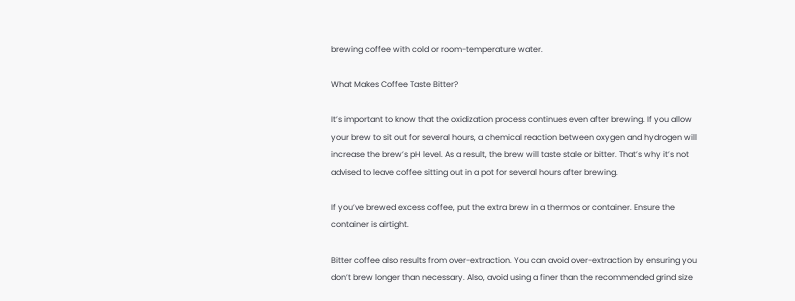brewing coffee with cold or room-temperature water.

What Makes Coffee Taste Bitter?

It’s important to know that the oxidization process continues even after brewing. If you allow your brew to sit out for several hours, a chemical reaction between oxygen and hydrogen will increase the brew’s pH level. As a result, the brew will taste stale or bitter. That’s why it’s not advised to leave coffee sitting out in a pot for several hours after brewing.

If you’ve brewed excess coffee, put the extra brew in a thermos or container. Ensure the container is airtight.

Bitter coffee also results from over-extraction. You can avoid over-extraction by ensuring you don’t brew longer than necessary. Also, avoid using a finer than the recommended grind size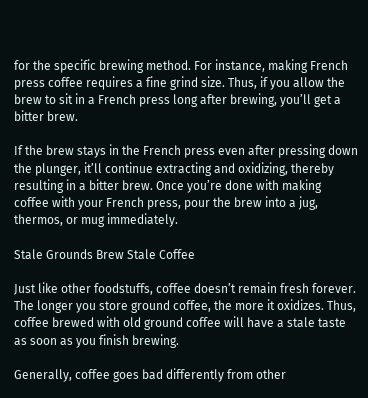for the specific brewing method. For instance, making French press coffee requires a fine grind size. Thus, if you allow the brew to sit in a French press long after brewing, you’ll get a bitter brew.

If the brew stays in the French press even after pressing down the plunger, it’ll continue extracting and oxidizing, thereby resulting in a bitter brew. Once you’re done with making coffee with your French press, pour the brew into a jug, thermos, or mug immediately.

Stale Grounds Brew Stale Coffee

Just like other foodstuffs, coffee doesn’t remain fresh forever. The longer you store ground coffee, the more it oxidizes. Thus, coffee brewed with old ground coffee will have a stale taste as soon as you finish brewing.

Generally, coffee goes bad differently from other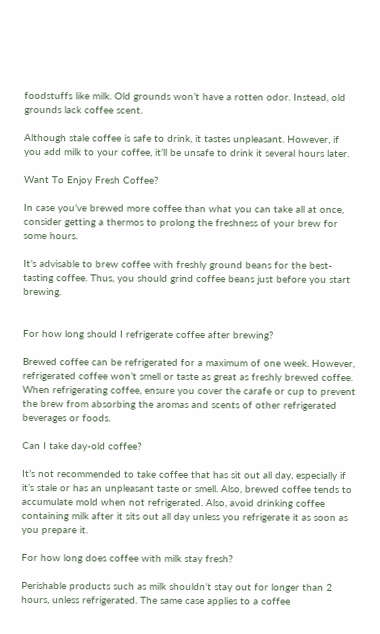foodstuffs like milk. Old grounds won’t have a rotten odor. Instead, old grounds lack coffee scent.

Although stale coffee is safe to drink, it tastes unpleasant. However, if you add milk to your coffee, it’ll be unsafe to drink it several hours later.

Want To Enjoy Fresh Coffee?

In case you’ve brewed more coffee than what you can take all at once, consider getting a thermos to prolong the freshness of your brew for some hours.

It’s advisable to brew coffee with freshly ground beans for the best-tasting coffee. Thus, you should grind coffee beans just before you start brewing.


For how long should I refrigerate coffee after brewing?

Brewed coffee can be refrigerated for a maximum of one week. However, refrigerated coffee won’t smell or taste as great as freshly brewed coffee. When refrigerating coffee, ensure you cover the carafe or cup to prevent the brew from absorbing the aromas and scents of other refrigerated beverages or foods.

Can I take day-old coffee?

It’s not recommended to take coffee that has sit out all day, especially if it’s stale or has an unpleasant taste or smell. Also, brewed coffee tends to accumulate mold when not refrigerated. Also, avoid drinking coffee containing milk after it sits out all day unless you refrigerate it as soon as you prepare it.

For how long does coffee with milk stay fresh?

Perishable products such as milk shouldn’t stay out for longer than 2 hours, unless refrigerated. The same case applies to a coffee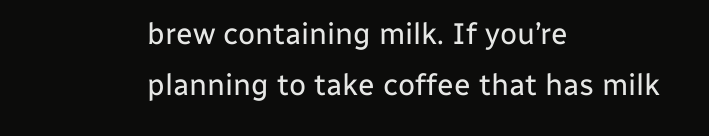brew containing milk. If you’re planning to take coffee that has milk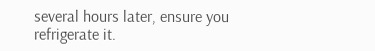several hours later, ensure you refrigerate it.